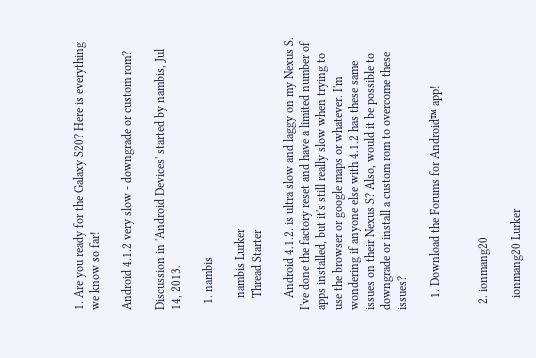1. Are you ready for the Galaxy S20? Here is everything we know so far!

Android 4.1.2 very slow - downgrade or custom rom?

Discussion in 'Android Devices' started by nambis, Jul 14, 2013.

  1. nambis

    nambis Lurker
    Thread Starter

    Android 4.1.2. is ultra slow and laggy on my Nexus S. I've done the factory reset and have a limited number of apps installed, but it's still really slow when trying to use the browser or google maps or whatever. I'm wondering if anyone else with 4.1.2 has these same issues on their Nexus S? Also, would it be possible to downgrade or install a custom rom to overcome these issues?

    1. Download the Forums for Android™ app!


  2. ionmang20

    ionmang20 Lurker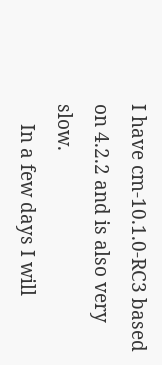I have cm-10.1.0-RC3 based on 4.2.2 and is also very slow.
    In a few days I will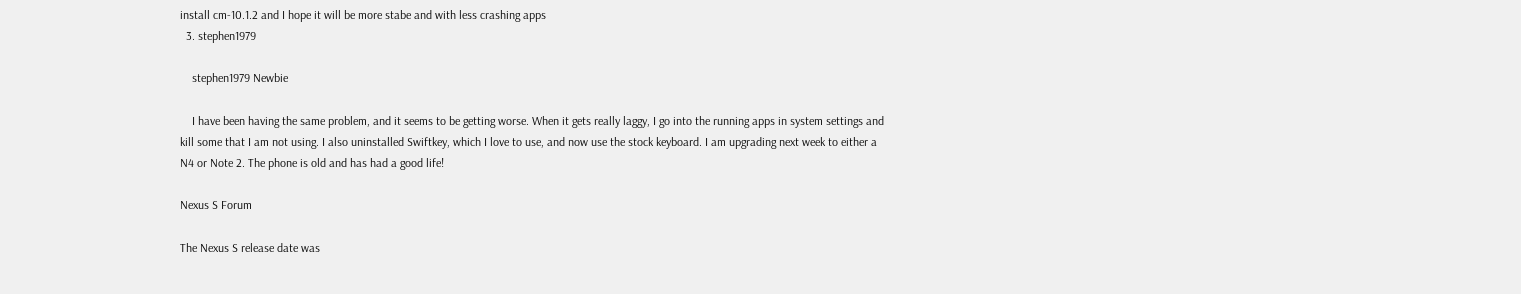install cm-10.1.2 and I hope it will be more stabe and with less crashing apps
  3. stephen1979

    stephen1979 Newbie

    I have been having the same problem, and it seems to be getting worse. When it gets really laggy, I go into the running apps in system settings and kill some that I am not using. I also uninstalled Swiftkey, which I love to use, and now use the stock keyboard. I am upgrading next week to either a N4 or Note 2. The phone is old and has had a good life!

Nexus S Forum

The Nexus S release date was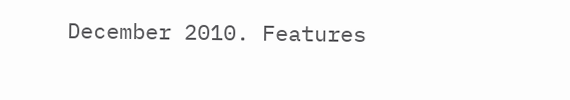December 2010. Features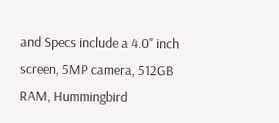and Specs include a 4.0" inch screen, 5MP camera, 512GB RAM, Hummingbird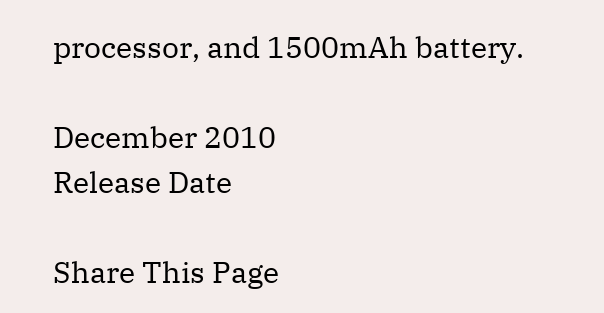processor, and 1500mAh battery.

December 2010
Release Date

Share This Page